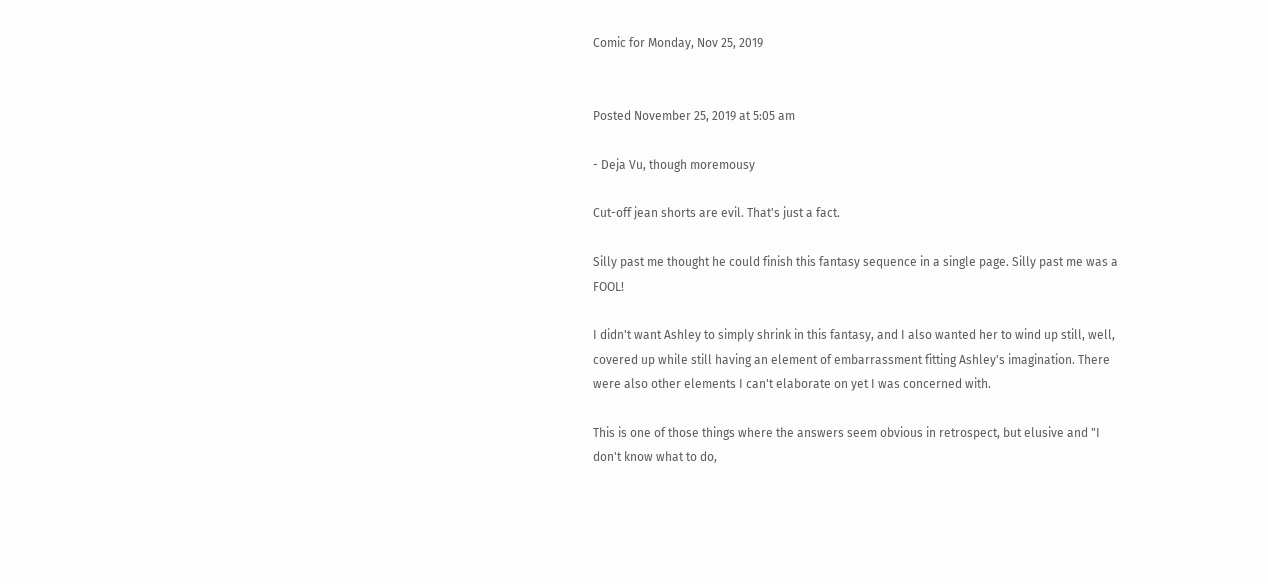Comic for Monday, Nov 25, 2019


Posted November 25, 2019 at 5:05 am

- Deja Vu, though moremousy

Cut-off jean shorts are evil. That's just a fact.

Silly past me thought he could finish this fantasy sequence in a single page. Silly past me was a FOOL!

I didn't want Ashley to simply shrink in this fantasy, and I also wanted her to wind up still, well, covered up while still having an element of embarrassment fitting Ashley's imagination. There were also other elements I can't elaborate on yet I was concerned with.

This is one of those things where the answers seem obvious in retrospect, but elusive and "I don't know what to do,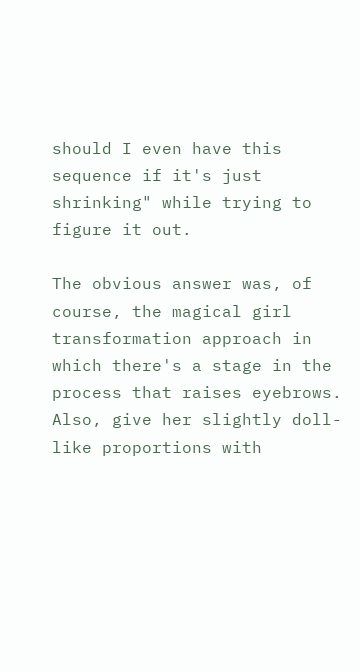should I even have this sequence if it's just shrinking" while trying to figure it out.

The obvious answer was, of course, the magical girl transformation approach in which there's a stage in the process that raises eyebrows. Also, give her slightly doll-like proportions with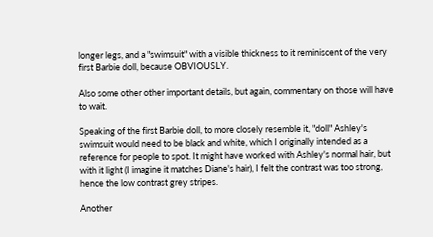longer legs, and a "swimsuit" with a visible thickness to it reminiscent of the very first Barbie doll, because OBVIOUSLY.

Also some other other important details, but again, commentary on those will have to wait.

Speaking of the first Barbie doll, to more closely resemble it, "doll" Ashley's swimsuit would need to be black and white, which I originally intended as a reference for people to spot. It might have worked with Ashley's normal hair, but with it light (I imagine it matches Diane's hair), I felt the contrast was too strong, hence the low contrast grey stripes.

Another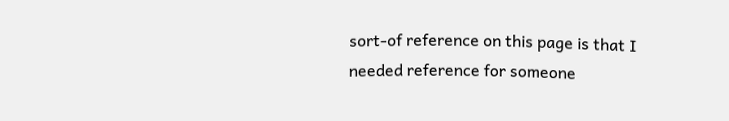sort-of reference on this page is that I needed reference for someone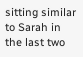sitting similar to Sarah in the last two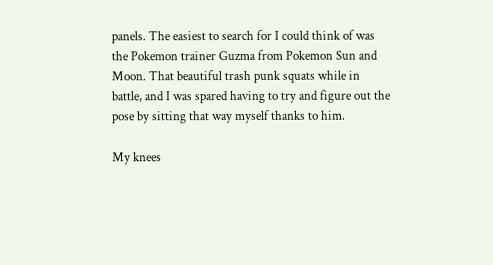panels. The easiest to search for I could think of was the Pokemon trainer Guzma from Pokemon Sun and Moon. That beautiful trash punk squats while in battle, and I was spared having to try and figure out the pose by sitting that way myself thanks to him.

My knees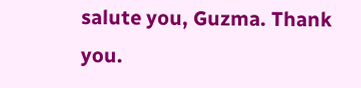salute you, Guzma. Thank you.